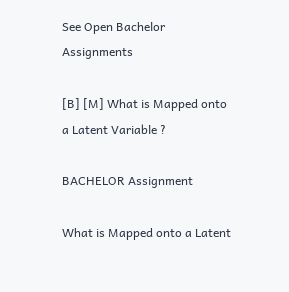See Open Bachelor Assignments

[B] [M] What is Mapped onto a Latent Variable ?

BACHELOR Assignment

What is Mapped onto a Latent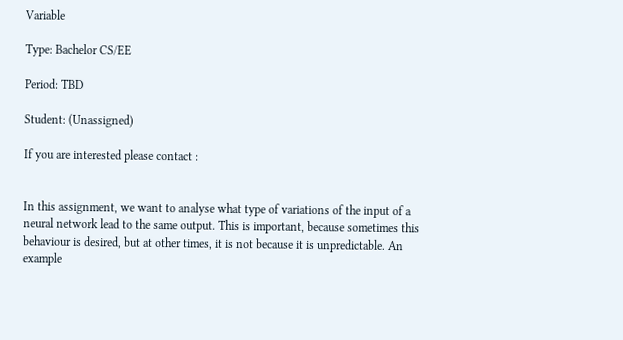Variable

Type: Bachelor CS/EE

Period: TBD

Student: (Unassigned)

If you are interested please contact :


In this assignment, we want to analyse what type of variations of the input of a neural network lead to the same output. This is important, because sometimes this behaviour is desired, but at other times, it is not because it is unpredictable. An example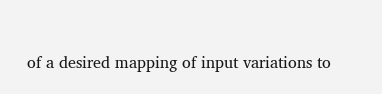of a desired mapping of input variations to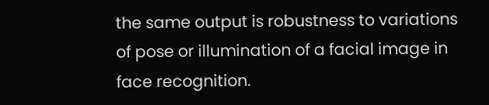the same output is robustness to variations of pose or illumination of a facial image in face recognition.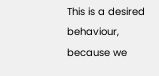This is a desired behaviour, because we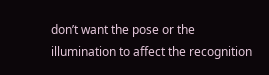don’t want the pose or the illumination to affect the recognition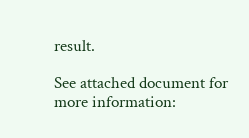result.

See attached document for more information: